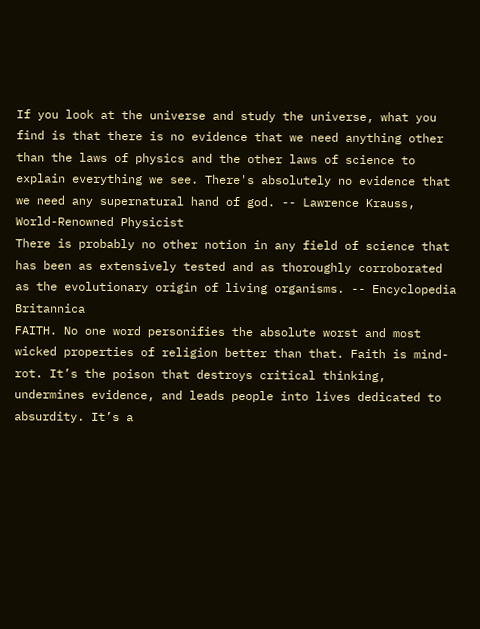If you look at the universe and study the universe, what you find is that there is no evidence that we need anything other than the laws of physics and the other laws of science to explain everything we see. There's absolutely no evidence that we need any supernatural hand of god. -- Lawrence Krauss, World-Renowned Physicist
There is probably no other notion in any field of science that has been as extensively tested and as thoroughly corroborated as the evolutionary origin of living organisms. -- Encyclopedia Britannica
FAITH. No one word personifies the absolute worst and most wicked properties of religion better than that. Faith is mind-rot. It’s the poison that destroys critical thinking, undermines evidence, and leads people into lives dedicated to absurdity. It’s a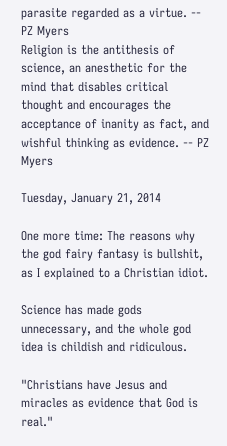parasite regarded as a virtue. -- PZ Myers
Religion is the antithesis of science, an anesthetic for the mind that disables critical thought and encourages the acceptance of inanity as fact, and wishful thinking as evidence. -- PZ Myers

Tuesday, January 21, 2014

One more time: The reasons why the god fairy fantasy is bullshit, as I explained to a Christian idiot.

Science has made gods unnecessary, and the whole god idea is childish and ridiculous.

"Christians have Jesus and miracles as evidence that God is real."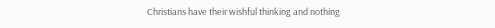Christians have their wishful thinking and nothing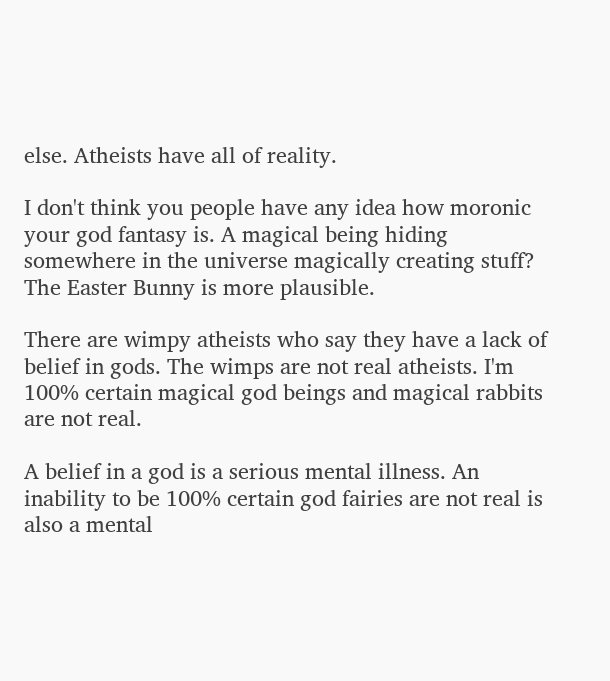else. Atheists have all of reality.

I don't think you people have any idea how moronic your god fantasy is. A magical being hiding somewhere in the universe magically creating stuff? The Easter Bunny is more plausible.

There are wimpy atheists who say they have a lack of belief in gods. The wimps are not real atheists. I'm 100% certain magical god beings and magical rabbits are not real.

A belief in a god is a serious mental illness. An inability to be 100% certain god fairies are not real is also a mental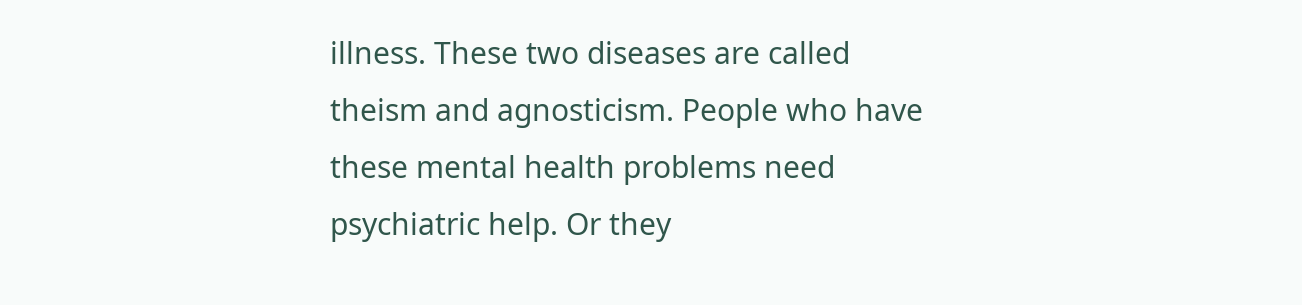illness. These two diseases are called theism and agnosticism. People who have these mental health problems need psychiatric help. Or they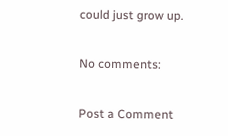could just grow up.

No comments:

Post a Comment